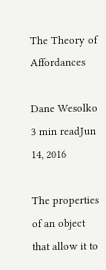The Theory of Affordances

Dane Wesolko
3 min readJun 14, 2016

The properties of an object that allow it to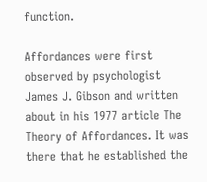function.

Affordances were first observed by psychologist James J. Gibson and written about in his 1977 article The Theory of Affordances. It was there that he established the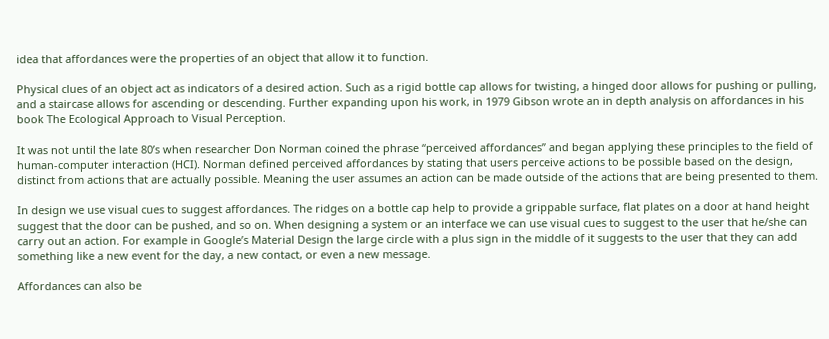idea that affordances were the properties of an object that allow it to function.

Physical clues of an object act as indicators of a desired action. Such as a rigid bottle cap allows for twisting, a hinged door allows for pushing or pulling, and a staircase allows for ascending or descending. Further expanding upon his work, in 1979 Gibson wrote an in depth analysis on affordances in his book The Ecological Approach to Visual Perception.

It was not until the late 80’s when researcher Don Norman coined the phrase “perceived affordances” and began applying these principles to the field of human-computer interaction (HCI). Norman defined perceived affordances by stating that users perceive actions to be possible based on the design, distinct from actions that are actually possible. Meaning the user assumes an action can be made outside of the actions that are being presented to them.

In design we use visual cues to suggest affordances. The ridges on a bottle cap help to provide a grippable surface, flat plates on a door at hand height suggest that the door can be pushed, and so on. When designing a system or an interface we can use visual cues to suggest to the user that he/she can carry out an action. For example in Google’s Material Design the large circle with a plus sign in the middle of it suggests to the user that they can add something like a new event for the day, a new contact, or even a new message.

Affordances can also be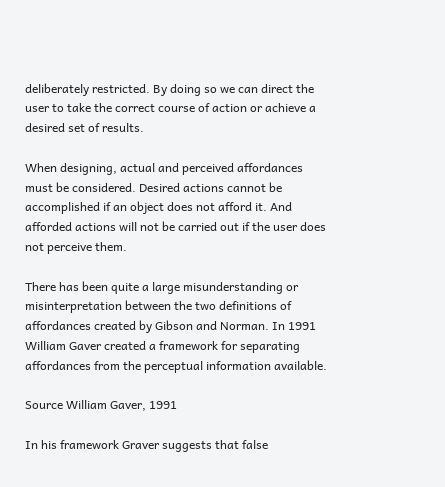deliberately restricted. By doing so we can direct the user to take the correct course of action or achieve a desired set of results.

When designing, actual and perceived affordances must be considered. Desired actions cannot be accomplished if an object does not afford it. And afforded actions will not be carried out if the user does not perceive them.

There has been quite a large misunderstanding or misinterpretation between the two definitions of affordances created by Gibson and Norman. In 1991 William Gaver created a framework for separating affordances from the perceptual information available.

Source William Gaver, 1991

In his framework Graver suggests that false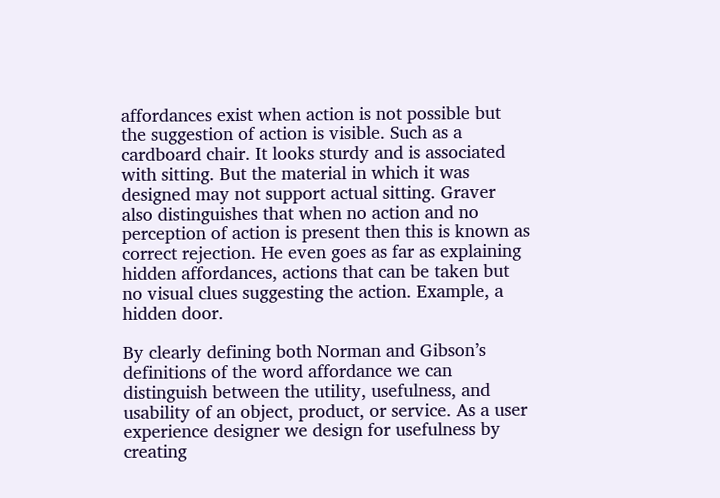affordances exist when action is not possible but the suggestion of action is visible. Such as a cardboard chair. It looks sturdy and is associated with sitting. But the material in which it was designed may not support actual sitting. Graver also distinguishes that when no action and no perception of action is present then this is known as correct rejection. He even goes as far as explaining hidden affordances, actions that can be taken but no visual clues suggesting the action. Example, a hidden door.

By clearly defining both Norman and Gibson’s definitions of the word affordance we can distinguish between the utility, usefulness, and usability of an object, product, or service. As a user experience designer we design for usefulness by creating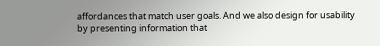affordances that match user goals. And we also design for usability by presenting information that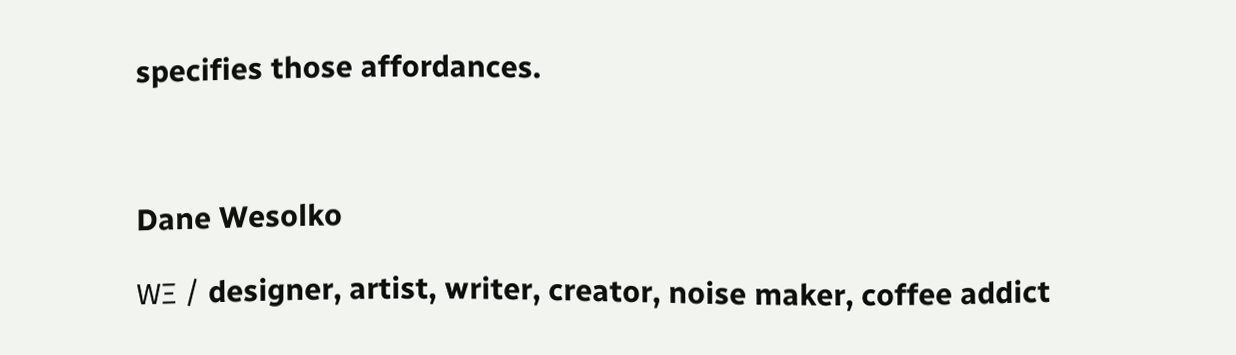specifies those affordances.



Dane Wesolko

WΞ / designer, artist, writer, creator, noise maker, coffee addict